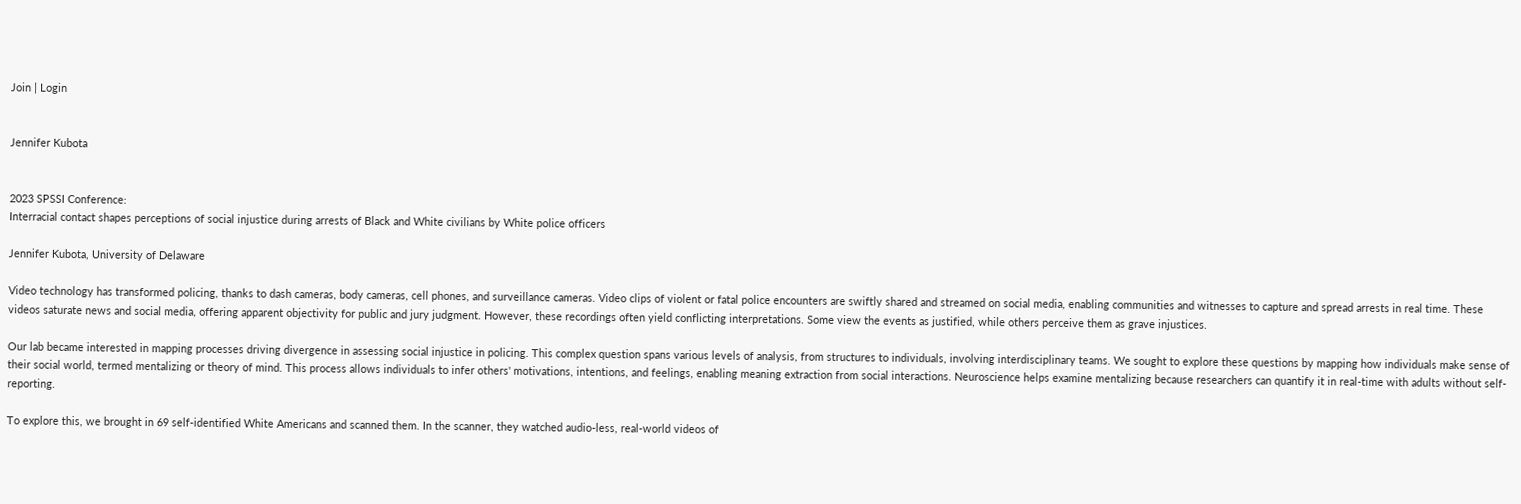Join | Login


Jennifer Kubota


2023 SPSSI Conference:
Interracial contact shapes perceptions of social injustice during arrests of Black and White civilians by White police officers

Jennifer Kubota, University of Delaware

Video technology has transformed policing, thanks to dash cameras, body cameras, cell phones, and surveillance cameras. Video clips of violent or fatal police encounters are swiftly shared and streamed on social media, enabling communities and witnesses to capture and spread arrests in real time. These videos saturate news and social media, offering apparent objectivity for public and jury judgment. However, these recordings often yield conflicting interpretations. Some view the events as justified, while others perceive them as grave injustices.

Our lab became interested in mapping processes driving divergence in assessing social injustice in policing. This complex question spans various levels of analysis, from structures to individuals, involving interdisciplinary teams. We sought to explore these questions by mapping how individuals make sense of their social world, termed mentalizing or theory of mind. This process allows individuals to infer others' motivations, intentions, and feelings, enabling meaning extraction from social interactions. Neuroscience helps examine mentalizing because researchers can quantify it in real-time with adults without self-reporting.

To explore this, we brought in 69 self-identified White Americans and scanned them. In the scanner, they watched audio-less, real-world videos of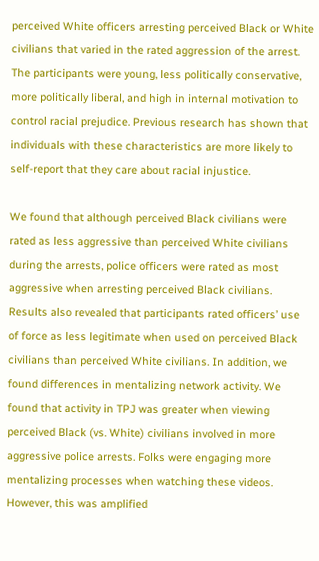perceived White officers arresting perceived Black or White civilians that varied in the rated aggression of the arrest. The participants were young, less politically conservative, more politically liberal, and high in internal motivation to control racial prejudice. Previous research has shown that individuals with these characteristics are more likely to self-report that they care about racial injustice.

We found that although perceived Black civilians were rated as less aggressive than perceived White civilians during the arrests, police officers were rated as most aggressive when arresting perceived Black civilians. Results also revealed that participants rated officers’ use of force as less legitimate when used on perceived Black civilians than perceived White civilians. In addition, we found differences in mentalizing network activity. We found that activity in TPJ was greater when viewing perceived Black (vs. White) civilians involved in more aggressive police arrests. Folks were engaging more mentalizing processes when watching these videos. However, this was amplified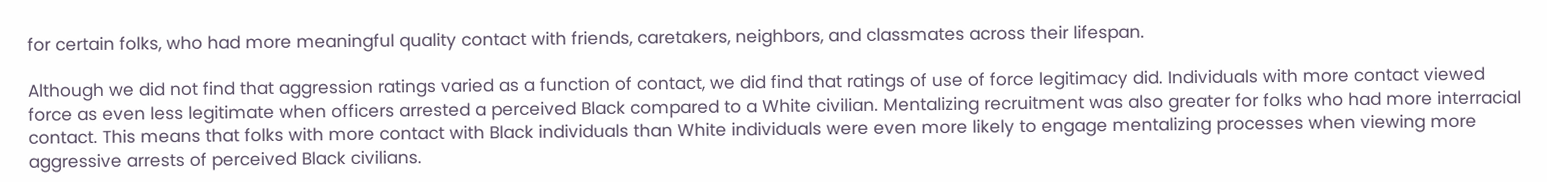for certain folks, who had more meaningful quality contact with friends, caretakers, neighbors, and classmates across their lifespan.

Although we did not find that aggression ratings varied as a function of contact, we did find that ratings of use of force legitimacy did. Individuals with more contact viewed force as even less legitimate when officers arrested a perceived Black compared to a White civilian. Mentalizing recruitment was also greater for folks who had more interracial contact. This means that folks with more contact with Black individuals than White individuals were even more likely to engage mentalizing processes when viewing more aggressive arrests of perceived Black civilians.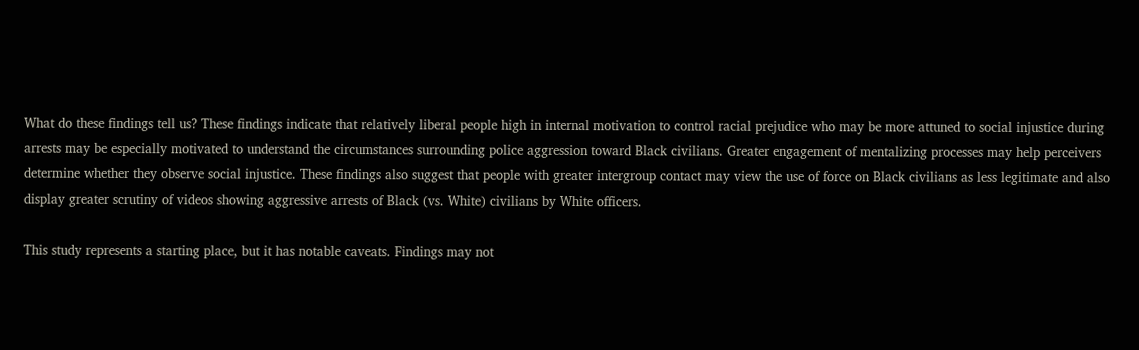What do these findings tell us? These findings indicate that relatively liberal people high in internal motivation to control racial prejudice who may be more attuned to social injustice during arrests may be especially motivated to understand the circumstances surrounding police aggression toward Black civilians. Greater engagement of mentalizing processes may help perceivers determine whether they observe social injustice. These findings also suggest that people with greater intergroup contact may view the use of force on Black civilians as less legitimate and also display greater scrutiny of videos showing aggressive arrests of Black (vs. White) civilians by White officers.

This study represents a starting place, but it has notable caveats. Findings may not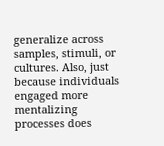generalize across samples, stimuli, or cultures. Also, just because individuals engaged more mentalizing processes does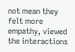not mean they felt more empathy, viewed the interactions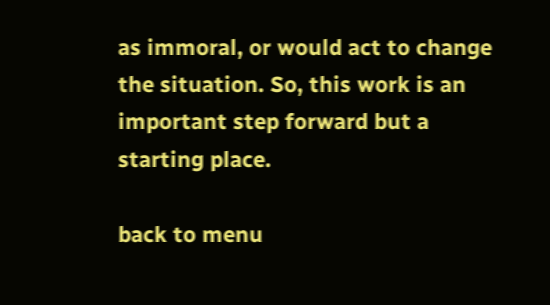as immoral, or would act to change the situation. So, this work is an important step forward but a starting place.

back to menu